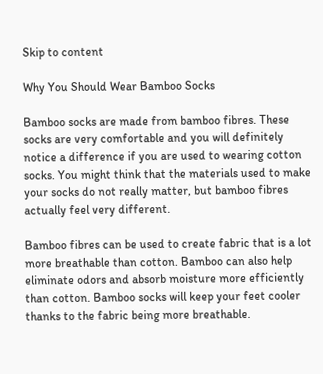Skip to content

Why You Should Wear Bamboo Socks

Bamboo socks are made from bamboo fibres. These socks are very comfortable and you will definitely notice a difference if you are used to wearing cotton socks. You might think that the materials used to make your socks do not really matter, but bamboo fibres actually feel very different.

Bamboo fibres can be used to create fabric that is a lot more breathable than cotton. Bamboo can also help eliminate odors and absorb moisture more efficiently than cotton. Bamboo socks will keep your feet cooler thanks to the fabric being more breathable.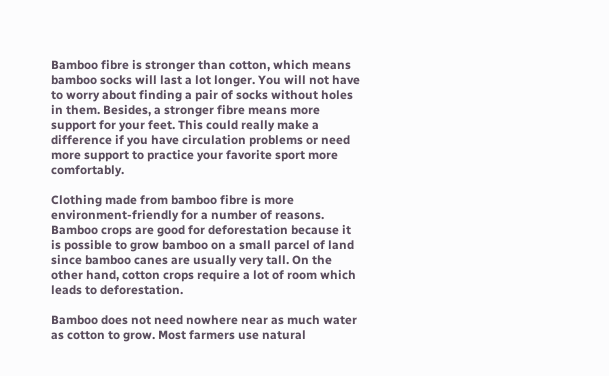Bamboo fibre is stronger than cotton, which means bamboo socks will last a lot longer. You will not have to worry about finding a pair of socks without holes in them. Besides, a stronger fibre means more support for your feet. This could really make a difference if you have circulation problems or need more support to practice your favorite sport more comfortably.

Clothing made from bamboo fibre is more environment-friendly for a number of reasons. Bamboo crops are good for deforestation because it is possible to grow bamboo on a small parcel of land since bamboo canes are usually very tall. On the other hand, cotton crops require a lot of room which leads to deforestation.

Bamboo does not need nowhere near as much water as cotton to grow. Most farmers use natural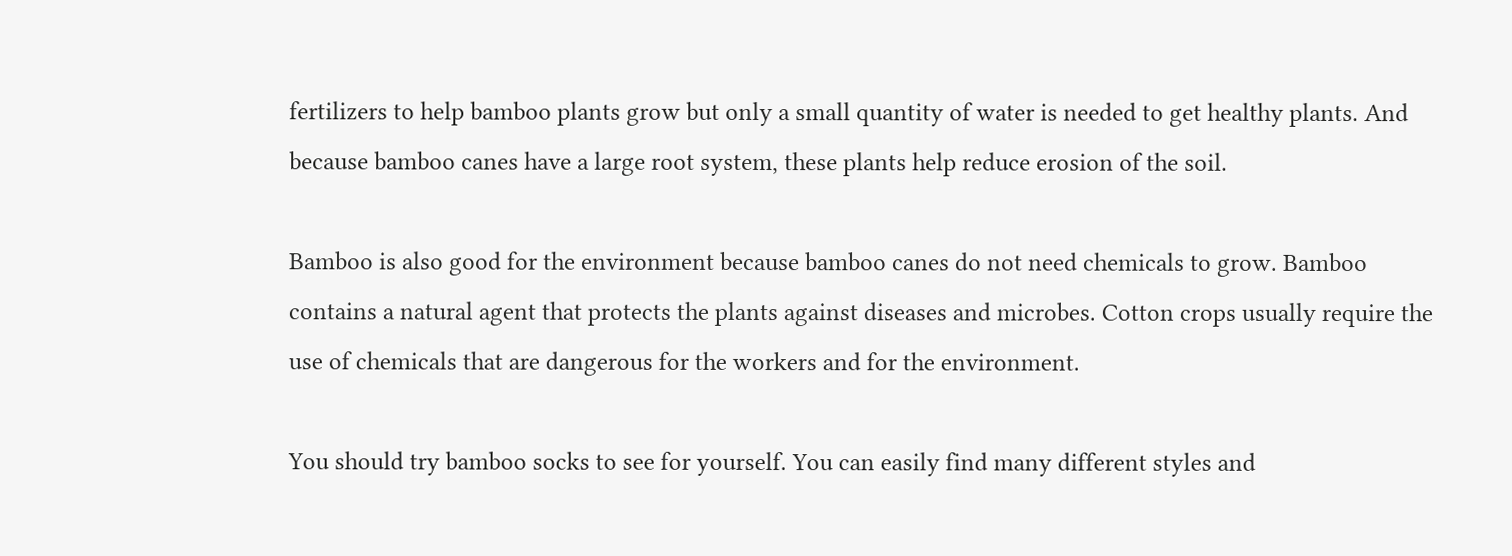fertilizers to help bamboo plants grow but only a small quantity of water is needed to get healthy plants. And because bamboo canes have a large root system, these plants help reduce erosion of the soil.

Bamboo is also good for the environment because bamboo canes do not need chemicals to grow. Bamboo contains a natural agent that protects the plants against diseases and microbes. Cotton crops usually require the use of chemicals that are dangerous for the workers and for the environment.

You should try bamboo socks to see for yourself. You can easily find many different styles and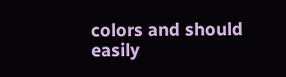colors and should easily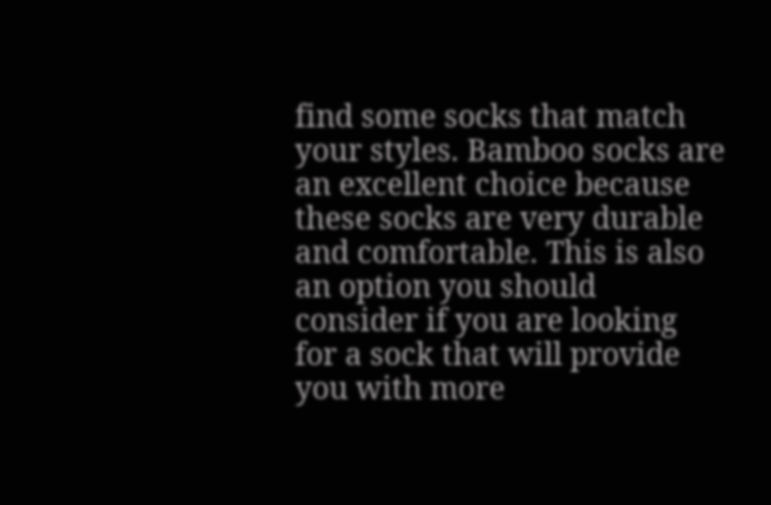find some socks that match your styles. Bamboo socks are an excellent choice because these socks are very durable and comfortable. This is also an option you should consider if you are looking for a sock that will provide you with more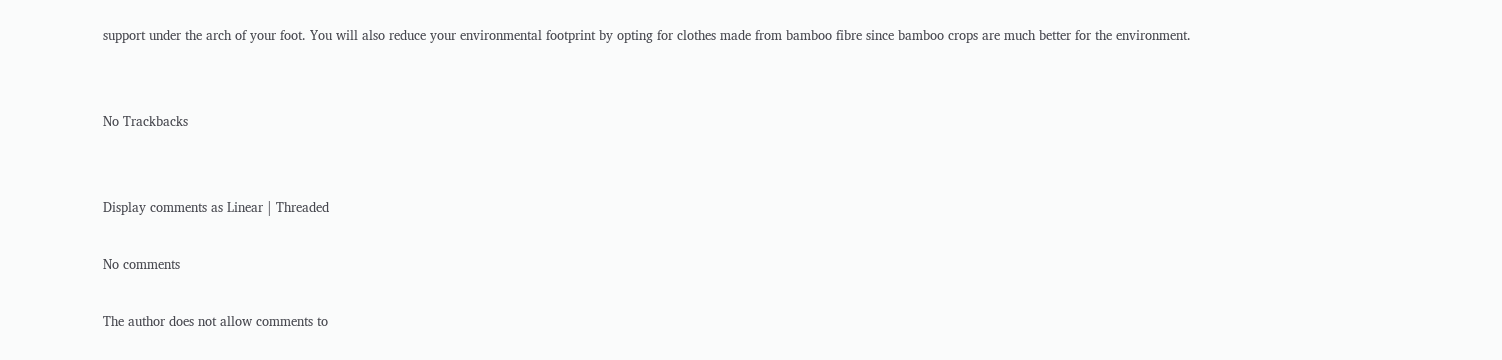support under the arch of your foot. You will also reduce your environmental footprint by opting for clothes made from bamboo fibre since bamboo crops are much better for the environment.


No Trackbacks


Display comments as Linear | Threaded

No comments

The author does not allow comments to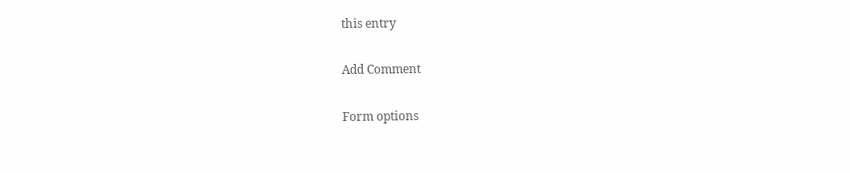this entry

Add Comment

Form options